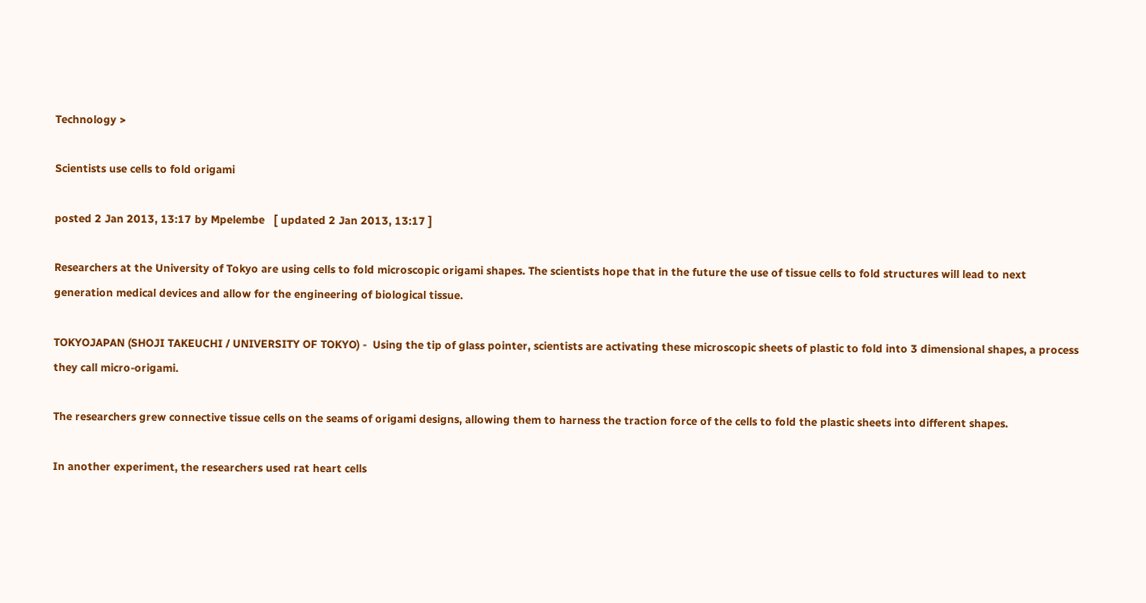Technology >

Scientists use cells to fold origami

posted 2 Jan 2013, 13:17 by Mpelembe   [ updated 2 Jan 2013, 13:17 ]

Researchers at the University of Tokyo are using cells to fold microscopic origami shapes. The scientists hope that in the future the use of tissue cells to fold structures will lead to next generation medical devices and allow for the engineering of biological tissue.

TOKYOJAPAN (SHOJI TAKEUCHI / UNIVERSITY OF TOKYO) -  Using the tip of glass pointer, scientists are activating these microscopic sheets of plastic to fold into 3 dimensional shapes, a process they call micro-origami.

The researchers grew connective tissue cells on the seams of origami designs, allowing them to harness the traction force of the cells to fold the plastic sheets into different shapes.

In another experiment, the researchers used rat heart cells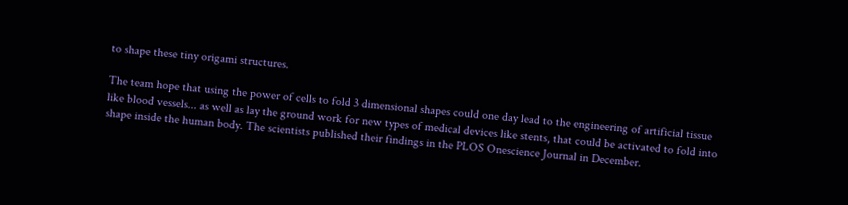to shape these tiny origami structures.

The team hope that using the power of cells to fold 3 dimensional shapes could one day lead to the engineering of artificial tissue like blood vessels... as well as lay the ground work for new types of medical devices like stents, that could be activated to fold into shape inside the human body. The scientists published their findings in the PLOS Onescience Journal in December.